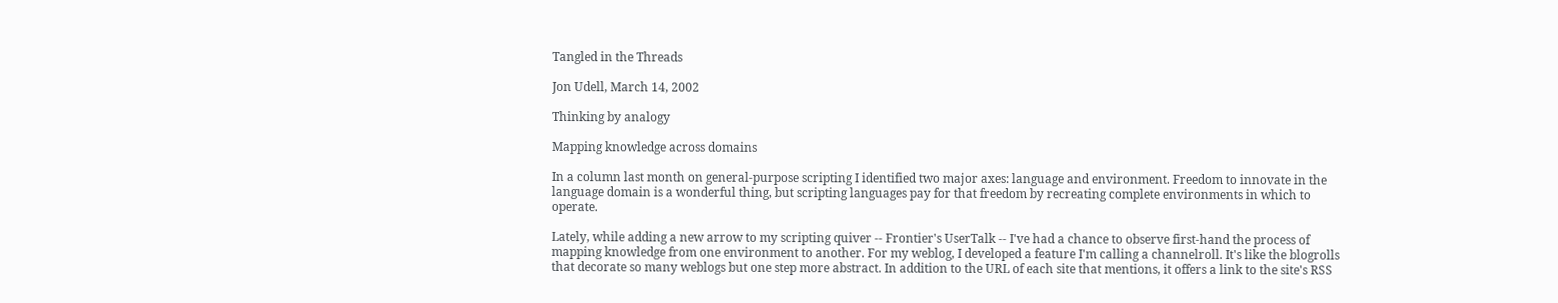Tangled in the Threads

Jon Udell, March 14, 2002

Thinking by analogy

Mapping knowledge across domains

In a column last month on general-purpose scripting I identified two major axes: language and environment. Freedom to innovate in the language domain is a wonderful thing, but scripting languages pay for that freedom by recreating complete environments in which to operate.

Lately, while adding a new arrow to my scripting quiver -- Frontier's UserTalk -- I've had a chance to observe first-hand the process of mapping knowledge from one environment to another. For my weblog, I developed a feature I'm calling a channelroll. It's like the blogrolls that decorate so many weblogs but one step more abstract. In addition to the URL of each site that mentions, it offers a link to the site's RSS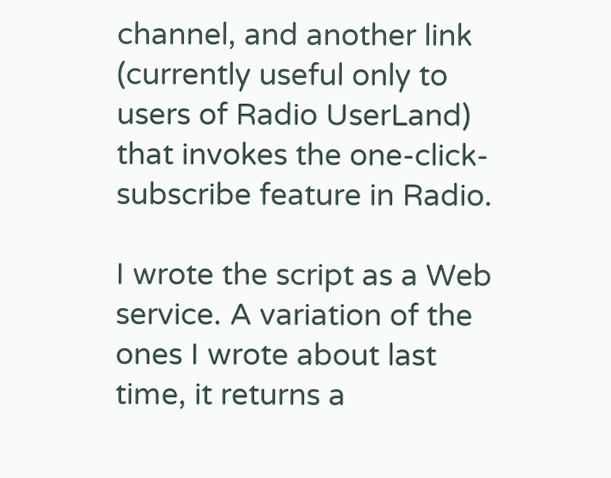channel, and another link (currently useful only to users of Radio UserLand) that invokes the one-click-subscribe feature in Radio.

I wrote the script as a Web service. A variation of the ones I wrote about last time, it returns a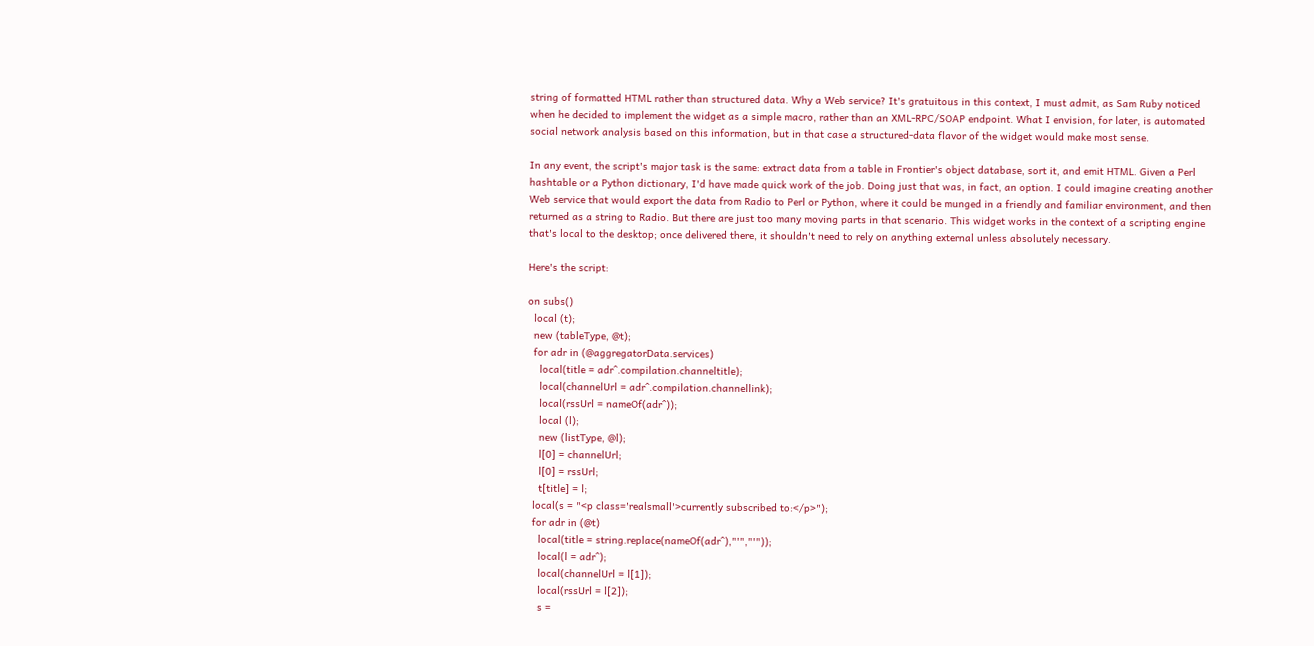string of formatted HTML rather than structured data. Why a Web service? It's gratuitous in this context, I must admit, as Sam Ruby noticed when he decided to implement the widget as a simple macro, rather than an XML-RPC/SOAP endpoint. What I envision, for later, is automated social network analysis based on this information, but in that case a structured-data flavor of the widget would make most sense.

In any event, the script's major task is the same: extract data from a table in Frontier's object database, sort it, and emit HTML. Given a Perl hashtable or a Python dictionary, I'd have made quick work of the job. Doing just that was, in fact, an option. I could imagine creating another Web service that would export the data from Radio to Perl or Python, where it could be munged in a friendly and familiar environment, and then returned as a string to Radio. But there are just too many moving parts in that scenario. This widget works in the context of a scripting engine that's local to the desktop; once delivered there, it shouldn't need to rely on anything external unless absolutely necessary.

Here's the script:

on subs()
  local (t);
  new (tableType, @t);
  for adr in (@aggregatorData.services)
    local(title = adr^.compilation.channeltitle);
    local(channelUrl = adr^.compilation.channellink);
    local(rssUrl = nameOf(adr^));
    local (l);
    new (listType, @l);
    l[0] = channelUrl;
    l[0] = rssUrl;
    t[title] = l;
  local(s = "<p class='realsmall'>currently subscribed to:</p>");
  for adr in (@t)
    local(title = string.replace(nameOf(adr^),"'","'"));
    local(l = adr^);
    local(channelUrl = l[1]);
    local(rssUrl = l[2]);
    s =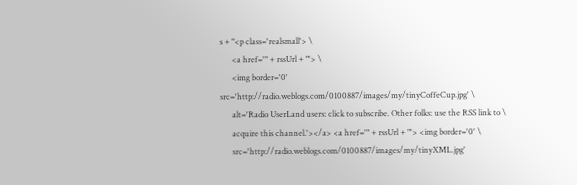s + "<p class='realsmall'> \
      <a href='" + rssUrl + "'> \
      <img border='0' src='http://radio.weblogs.com/0100887/images/my/tinyCoffeCup.jpg' \
      alt='Radio UserLand users: click to subscribe. Other folks: use the RSS link to \
      acquire this channel.'></a> <a href='" + rssUrl + "'> <img border='0' \
      src='http://radio.weblogs.com/0100887/images/my/tinyXML.jpg'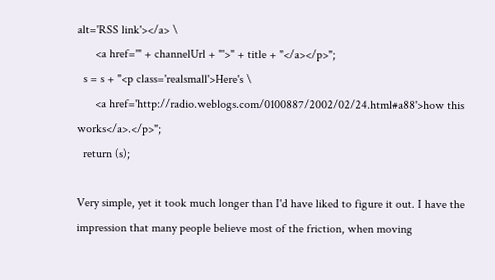alt='RSS link'></a> \
      <a href='" + channelUrl + "'>" + title + "</a></p>";
  s = s + "<p class='realsmall'>Here's \
      <a href='http://radio.weblogs.com/0100887/2002/02/24.html#a88'>how this works</a>.</p>";
  return (s);

Very simple, yet it took much longer than I'd have liked to figure it out. I have the impression that many people believe most of the friction, when moving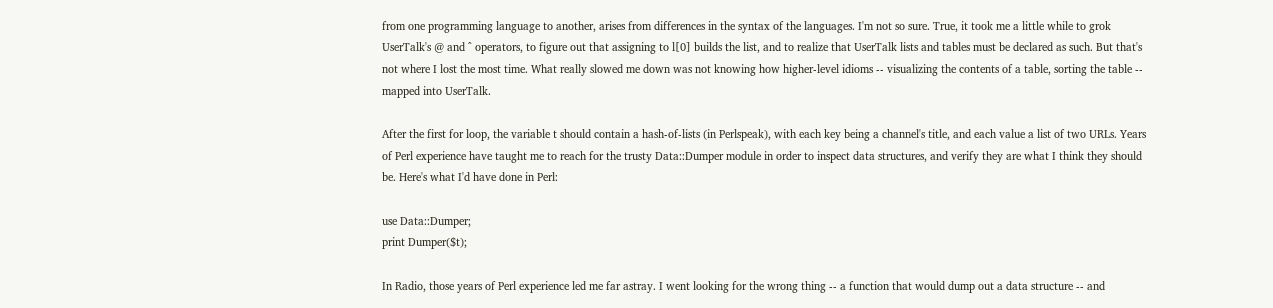from one programming language to another, arises from differences in the syntax of the languages. I'm not so sure. True, it took me a little while to grok UserTalk's @ and ^ operators, to figure out that assigning to l[0] builds the list, and to realize that UserTalk lists and tables must be declared as such. But that's not where I lost the most time. What really slowed me down was not knowing how higher-level idioms -- visualizing the contents of a table, sorting the table -- mapped into UserTalk.

After the first for loop, the variable t should contain a hash-of-lists (in Perlspeak), with each key being a channel's title, and each value a list of two URLs. Years of Perl experience have taught me to reach for the trusty Data::Dumper module in order to inspect data structures, and verify they are what I think they should be. Here's what I'd have done in Perl:

use Data::Dumper;
print Dumper($t);

In Radio, those years of Perl experience led me far astray. I went looking for the wrong thing -- a function that would dump out a data structure -- and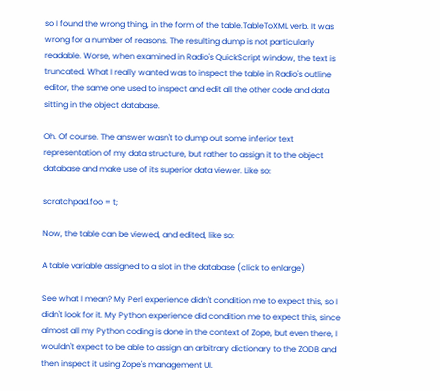so I found the wrong thing, in the form of the table.TableToXML verb. It was wrong for a number of reasons. The resulting dump is not particularly readable. Worse, when examined in Radio's QuickScript window, the text is truncated. What I really wanted was to inspect the table in Radio's outline editor, the same one used to inspect and edit all the other code and data sitting in the object database.

Oh. Of course. The answer wasn't to dump out some inferior text representation of my data structure, but rather to assign it to the object database and make use of its superior data viewer. Like so:

scratchpad.foo = t;

Now, the table can be viewed, and edited, like so:

A table variable assigned to a slot in the database (click to enlarge)

See what I mean? My Perl experience didn't condition me to expect this, so I didn't look for it. My Python experience did condition me to expect this, since almost all my Python coding is done in the context of Zope, but even there, I wouldn't expect to be able to assign an arbitrary dictionary to the ZODB and then inspect it using Zope's management UI.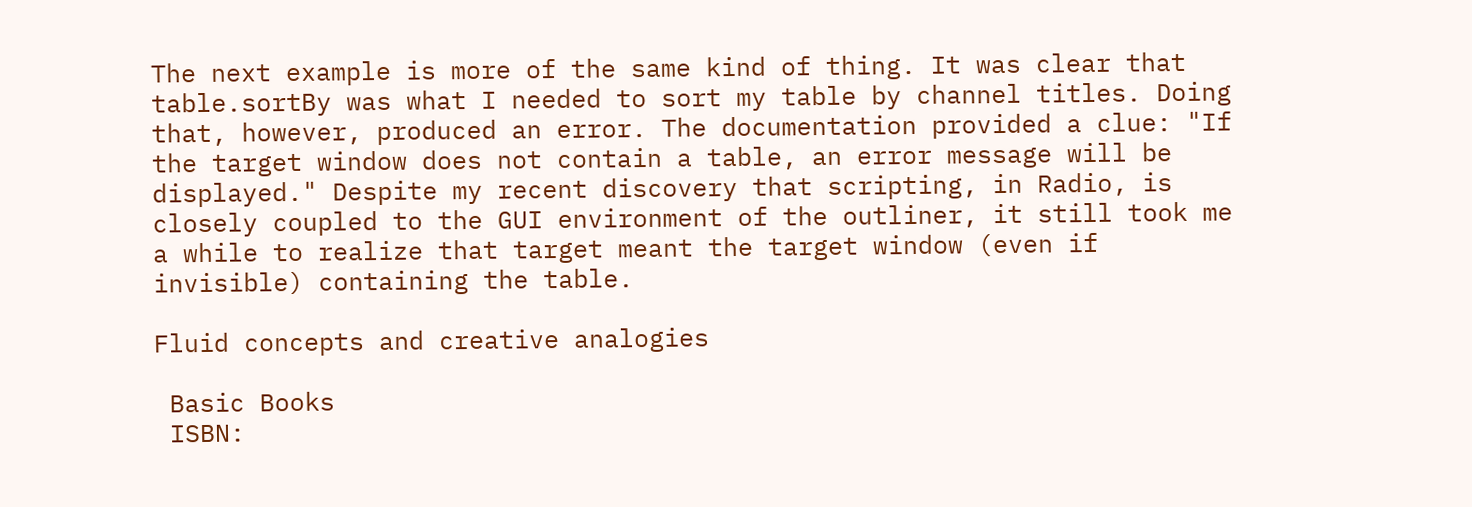The next example is more of the same kind of thing. It was clear that table.sortBy was what I needed to sort my table by channel titles. Doing that, however, produced an error. The documentation provided a clue: "If the target window does not contain a table, an error message will be displayed." Despite my recent discovery that scripting, in Radio, is closely coupled to the GUI environment of the outliner, it still took me a while to realize that target meant the target window (even if invisible) containing the table.

Fluid concepts and creative analogies

 Basic Books
 ISBN: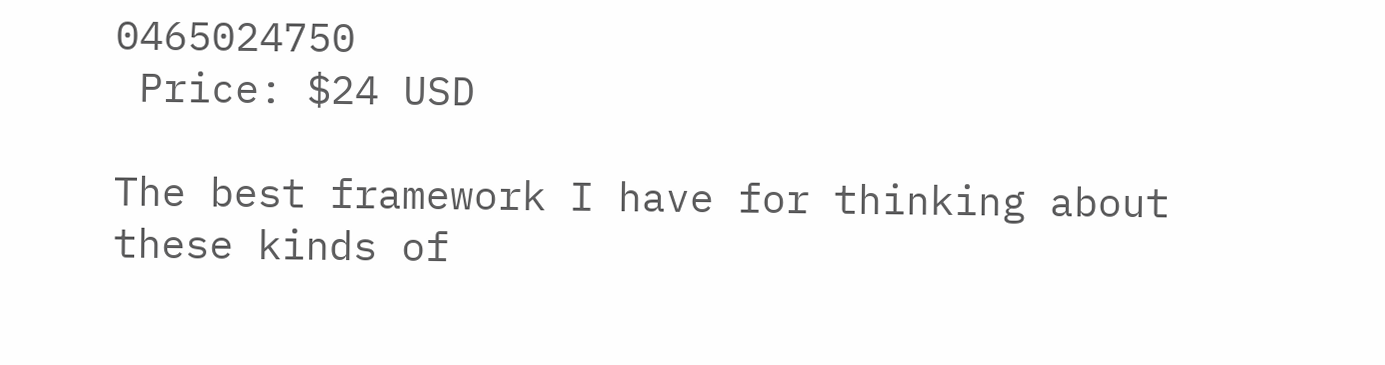0465024750
 Price: $24 USD

The best framework I have for thinking about these kinds of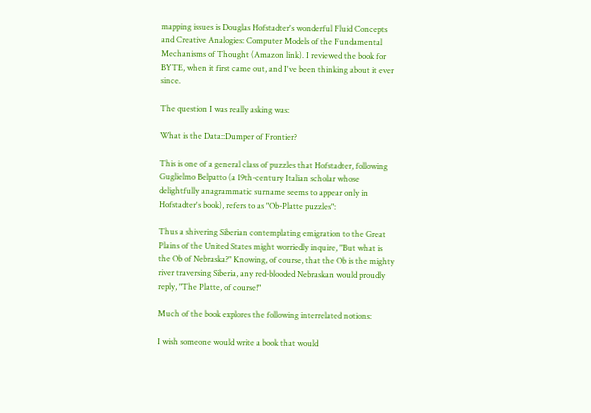mapping issues is Douglas Hofstadter's wonderful Fluid Concepts and Creative Analogies: Computer Models of the Fundamental Mechanisms of Thought (Amazon link). I reviewed the book for BYTE, when it first came out, and I've been thinking about it ever since.

The question I was really asking was:

What is the Data::Dumper of Frontier?

This is one of a general class of puzzles that Hofstadter, following Guglielmo Belpatto (a 19th-century Italian scholar whose delightfully anagrammatic surname seems to appear only in Hofstadter's book), refers to as "Ob-Platte puzzles":

Thus a shivering Siberian contemplating emigration to the Great Plains of the United States might worriedly inquire, "But what is the Ob of Nebraska?" Knowing, of course, that the Ob is the mighty river traversing Siberia, any red-blooded Nebraskan would proudly reply, "The Platte, of course!"

Much of the book explores the following interrelated notions:

I wish someone would write a book that would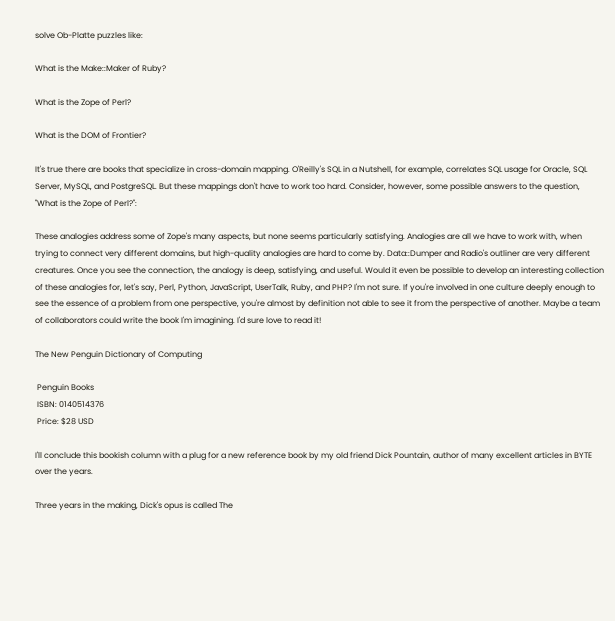solve Ob-Platte puzzles like:

What is the Make::Maker of Ruby?

What is the Zope of Perl?

What is the DOM of Frontier?

It's true there are books that specialize in cross-domain mapping. O'Reilly's SQL in a Nutshell, for example, correlates SQL usage for Oracle, SQL Server, MySQL, and PostgreSQL. But these mappings don't have to work too hard. Consider, however, some possible answers to the question, "What is the Zope of Perl?":

These analogies address some of Zope's many aspects, but none seems particularly satisfying. Analogies are all we have to work with, when trying to connect very different domains, but high-quality analogies are hard to come by. Data::Dumper and Radio's outliner are very different creatures. Once you see the connection, the analogy is deep, satisfying, and useful. Would it even be possible to develop an interesting collection of these analogies for, let's say, Perl, Python, JavaScript, UserTalk, Ruby, and PHP? I'm not sure. If you're involved in one culture deeply enough to see the essence of a problem from one perspective, you're almost by definition not able to see it from the perspective of another. Maybe a team of collaborators could write the book I'm imagining. I'd sure love to read it!

The New Penguin Dictionary of Computing

 Penguin Books
 ISBN: 0140514376
 Price: $28 USD

I'll conclude this bookish column with a plug for a new reference book by my old friend Dick Pountain, author of many excellent articles in BYTE over the years.

Three years in the making, Dick's opus is called The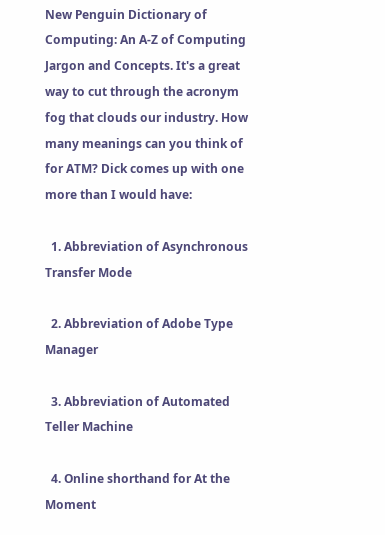New Penguin Dictionary of Computing: An A-Z of Computing Jargon and Concepts. It's a great way to cut through the acronym fog that clouds our industry. How many meanings can you think of for ATM? Dick comes up with one more than I would have:

  1. Abbreviation of Asynchronous Transfer Mode

  2. Abbreviation of Adobe Type Manager

  3. Abbreviation of Automated Teller Machine

  4. Online shorthand for At the Moment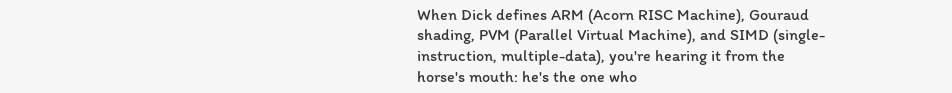When Dick defines ARM (Acorn RISC Machine), Gouraud shading, PVM (Parallel Virtual Machine), and SIMD (single-instruction, multiple-data), you're hearing it from the horse's mouth: he's the one who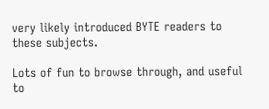very likely introduced BYTE readers to these subjects.

Lots of fun to browse through, and useful to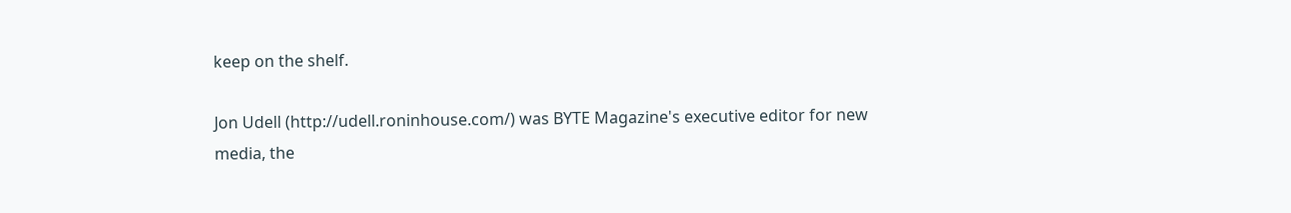keep on the shelf.

Jon Udell (http://udell.roninhouse.com/) was BYTE Magazine's executive editor for new media, the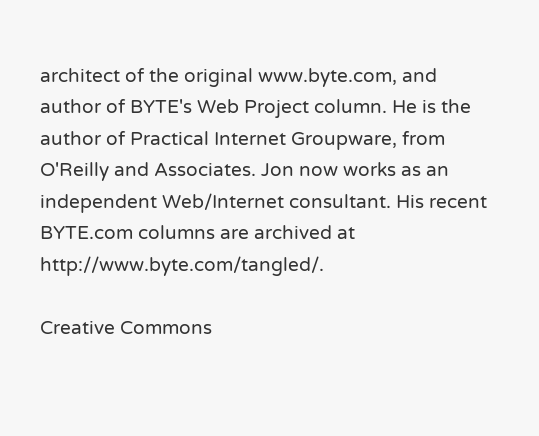architect of the original www.byte.com, and author of BYTE's Web Project column. He is the author of Practical Internet Groupware, from O'Reilly and Associates. Jon now works as an independent Web/Internet consultant. His recent BYTE.com columns are archived at http://www.byte.com/tangled/.

Creative Commons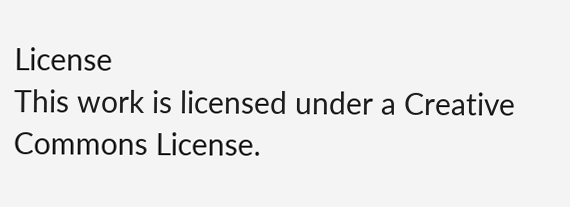License
This work is licensed under a Creative Commons License.